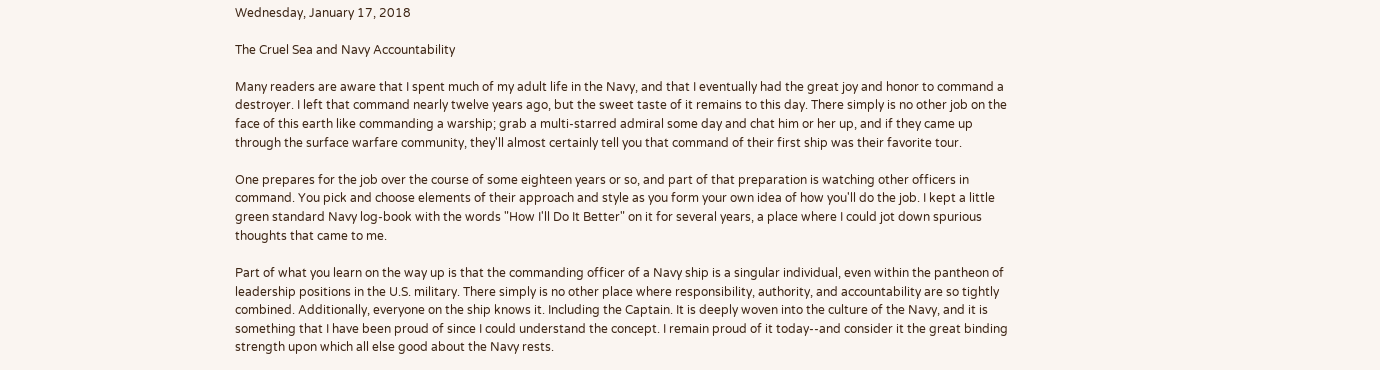Wednesday, January 17, 2018

The Cruel Sea and Navy Accountability

Many readers are aware that I spent much of my adult life in the Navy, and that I eventually had the great joy and honor to command a destroyer. I left that command nearly twelve years ago, but the sweet taste of it remains to this day. There simply is no other job on the face of this earth like commanding a warship; grab a multi-starred admiral some day and chat him or her up, and if they came up through the surface warfare community, they'll almost certainly tell you that command of their first ship was their favorite tour.

One prepares for the job over the course of some eighteen years or so, and part of that preparation is watching other officers in command. You pick and choose elements of their approach and style as you form your own idea of how you'll do the job. I kept a little green standard Navy log-book with the words "How I'll Do It Better" on it for several years, a place where I could jot down spurious thoughts that came to me.

Part of what you learn on the way up is that the commanding officer of a Navy ship is a singular individual, even within the pantheon of leadership positions in the U.S. military. There simply is no other place where responsibility, authority, and accountability are so tightly combined. Additionally, everyone on the ship knows it. Including the Captain. It is deeply woven into the culture of the Navy, and it is something that I have been proud of since I could understand the concept. I remain proud of it today--and consider it the great binding strength upon which all else good about the Navy rests.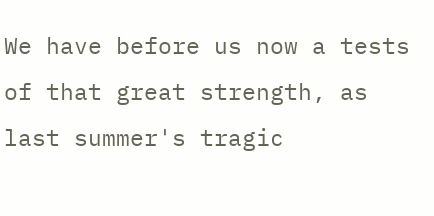We have before us now a tests of that great strength, as last summer's tragic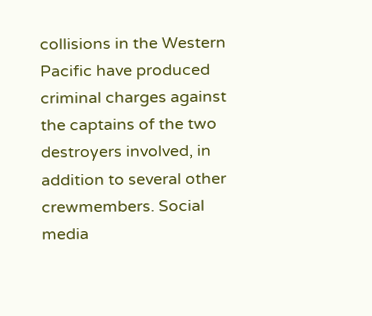collisions in the Western Pacific have produced criminal charges against the captains of the two destroyers involved, in addition to several other crewmembers. Social media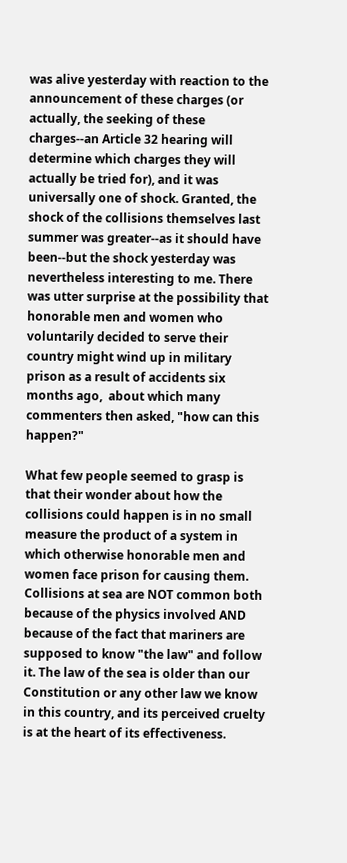was alive yesterday with reaction to the announcement of these charges (or actually, the seeking of these charges--an Article 32 hearing will determine which charges they will actually be tried for), and it was universally one of shock. Granted, the shock of the collisions themselves last summer was greater--as it should have been--but the shock yesterday was nevertheless interesting to me. There was utter surprise at the possibility that honorable men and women who voluntarily decided to serve their country might wind up in military prison as a result of accidents six months ago,  about which many commenters then asked, "how can this happen?"

What few people seemed to grasp is that their wonder about how the collisions could happen is in no small measure the product of a system in which otherwise honorable men and women face prison for causing them. Collisions at sea are NOT common both because of the physics involved AND because of the fact that mariners are supposed to know "the law" and follow it. The law of the sea is older than our Constitution or any other law we know in this country, and its perceived cruelty is at the heart of its effectiveness.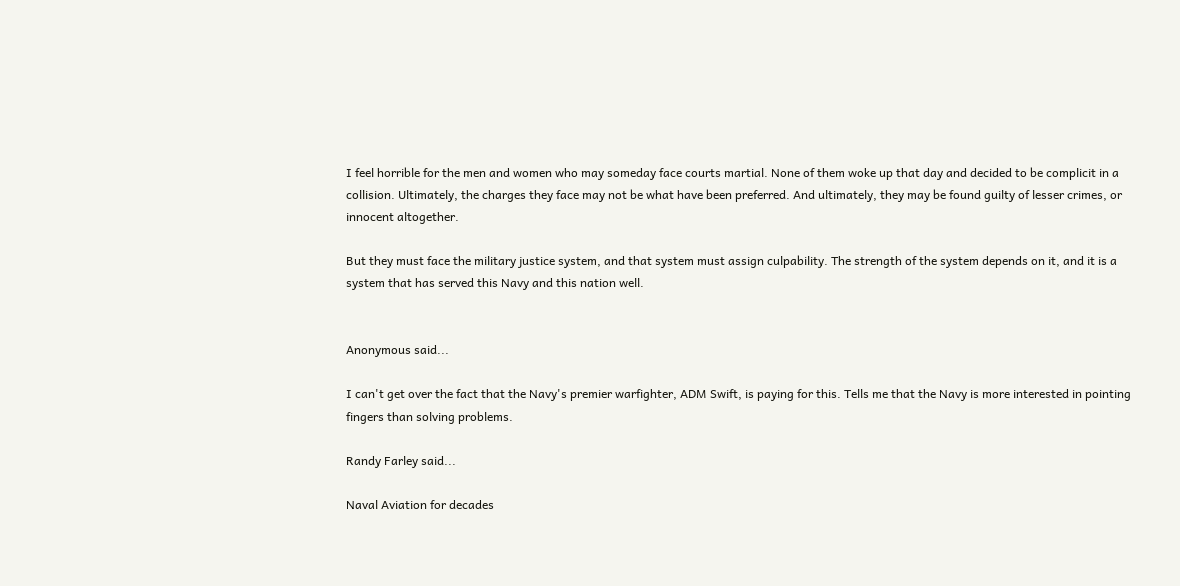I feel horrible for the men and women who may someday face courts martial. None of them woke up that day and decided to be complicit in a collision. Ultimately, the charges they face may not be what have been preferred. And ultimately, they may be found guilty of lesser crimes, or innocent altogether.

But they must face the military justice system, and that system must assign culpability. The strength of the system depends on it, and it is a system that has served this Navy and this nation well.


Anonymous said...

I can't get over the fact that the Navy's premier warfighter, ADM Swift, is paying for this. Tells me that the Navy is more interested in pointing fingers than solving problems.

Randy Farley said...

Naval Aviation for decades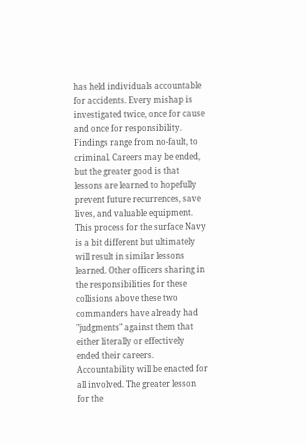has held individuals accountable for accidents. Every mishap is investigated twice, once for cause and once for responsibility. Findings range from no-fault, to criminal. Careers may be ended, but the greater good is that lessons are learned to hopefully prevent future recurrences, save lives, and valuable equipment. This process for the surface Navy is a bit different but ultimately will result in similar lessons learned. Other officers sharing in the responsibilities for these collisions above these two commanders have already had "judgments" against them that either literally or effectively ended their careers. Accountability will be enacted for all involved. The greater lesson for the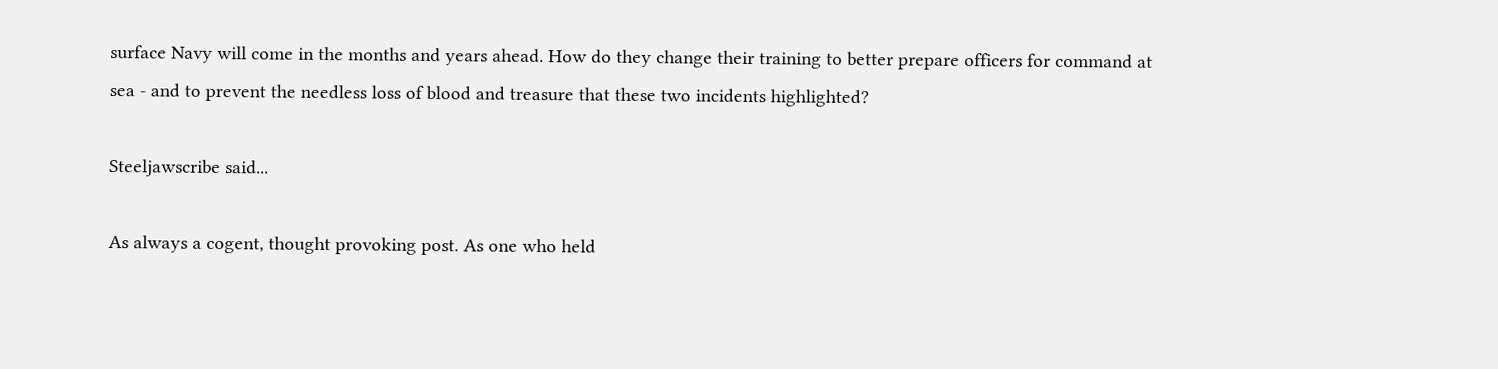surface Navy will come in the months and years ahead. How do they change their training to better prepare officers for command at sea - and to prevent the needless loss of blood and treasure that these two incidents highlighted?

Steeljawscribe said...

As always a cogent, thought provoking post. As one who held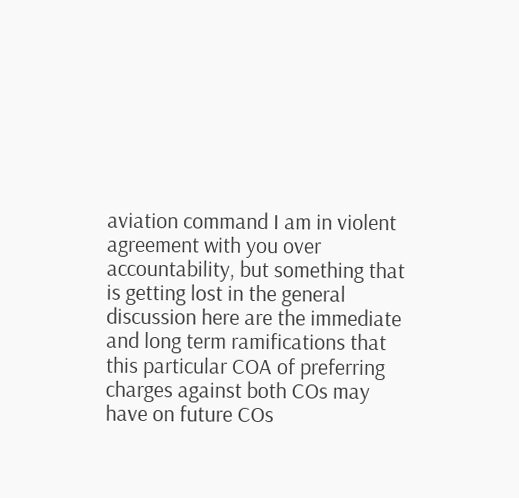aviation command I am in violent agreement with you over accountability, but something that is getting lost in the general discussion here are the immediate and long term ramifications that this particular COA of preferring charges against both COs may have on future COs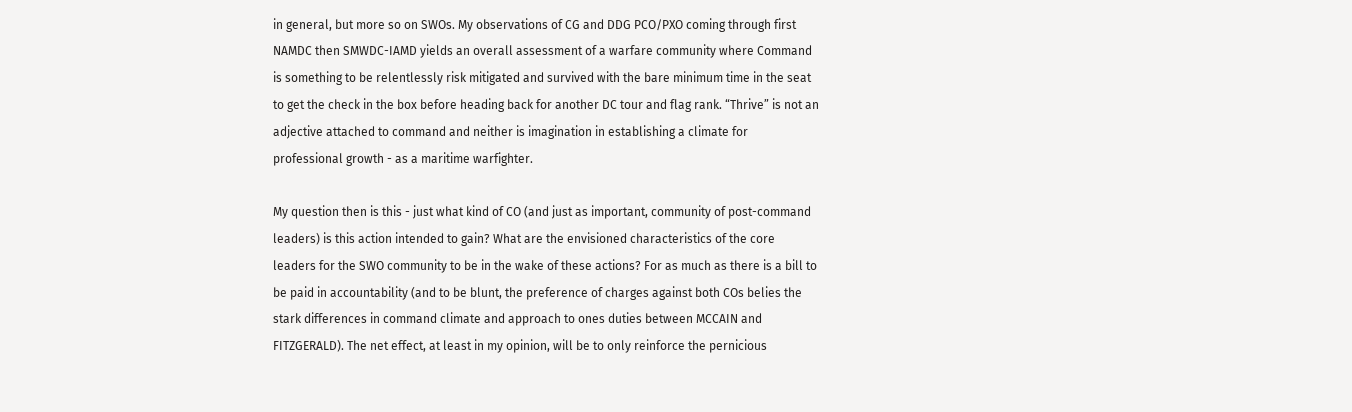in general, but more so on SWOs. My observations of CG and DDG PCO/PXO coming through first NAMDC then SMWDC-IAMD yields an overall assessment of a warfare community where Command is something to be relentlessly risk mitigated and survived with the bare minimum time in the seat to get the check in the box before heading back for another DC tour and flag rank. “Thrive” is not an adjective attached to command and neither is imagination in establishing a climate for professional growth - as a maritime warfighter.

My question then is this - just what kind of CO (and just as important, community of post-command leaders) is this action intended to gain? What are the envisioned characteristics of the core leaders for the SWO community to be in the wake of these actions? For as much as there is a bill to be paid in accountability (and to be blunt, the preference of charges against both COs belies the stark differences in command climate and approach to ones duties between MCCAIN and FITZGERALD). The net effect, at least in my opinion, will be to only reinforce the pernicious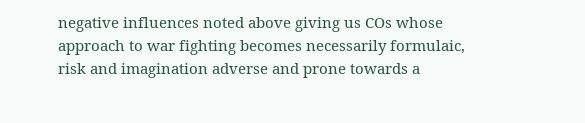negative influences noted above giving us COs whose approach to war fighting becomes necessarily formulaic, risk and imagination adverse and prone towards a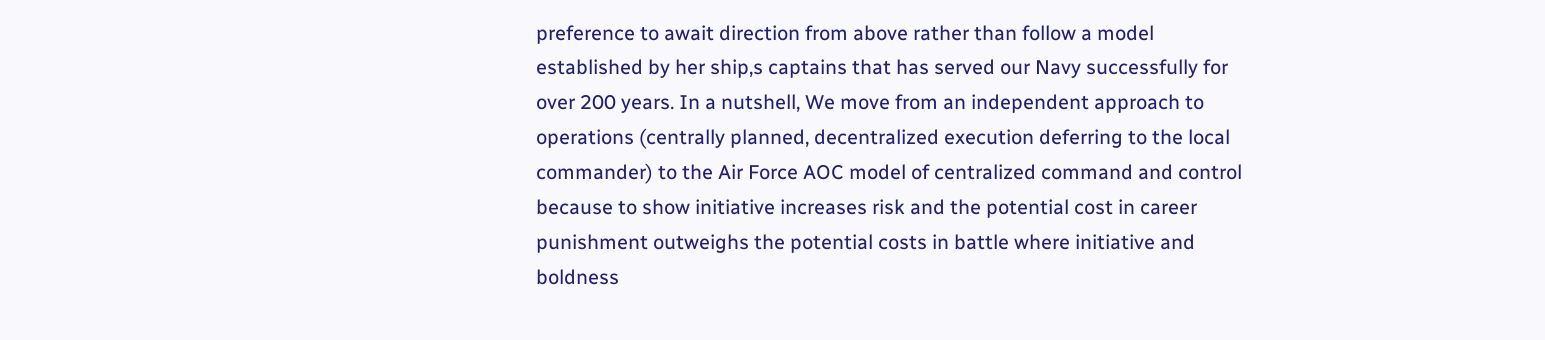preference to await direction from above rather than follow a model established by her ship,s captains that has served our Navy successfully for over 200 years. In a nutshell, We move from an independent approach to operations (centrally planned, decentralized execution deferring to the local commander) to the Air Force AOC model of centralized command and control because to show initiative increases risk and the potential cost in career punishment outweighs the potential costs in battle where initiative and boldness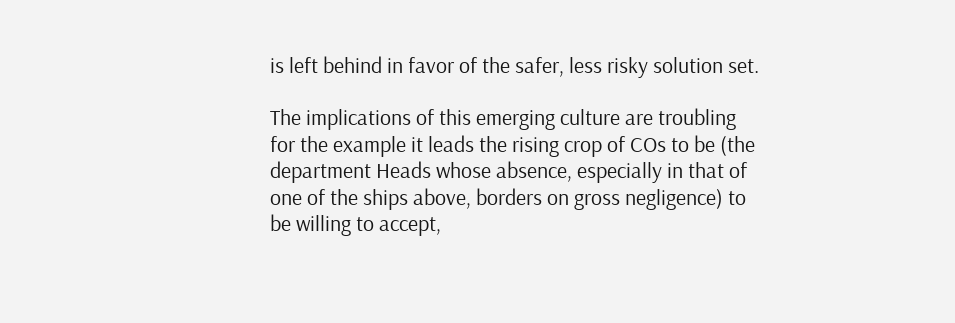is left behind in favor of the safer, less risky solution set.

The implications of this emerging culture are troubling for the example it leads the rising crop of COs to be (the department Heads whose absence, especially in that of one of the ships above, borders on gross negligence) to be willing to accept,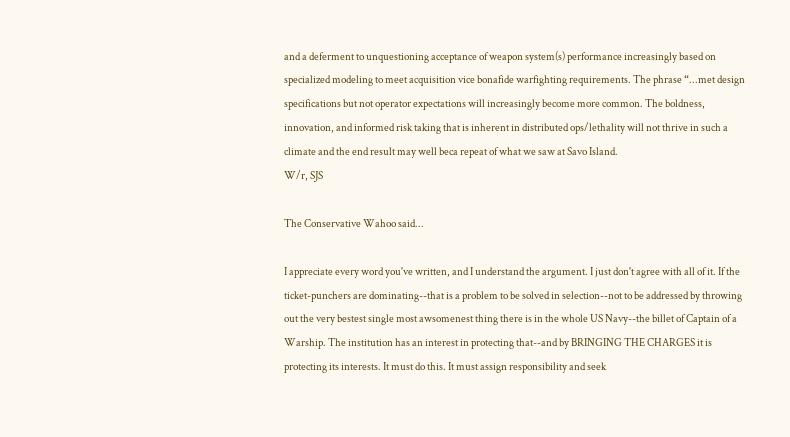and a deferment to unquestioning acceptance of weapon system(s) performance increasingly based on specialized modeling to meet acquisition vice bonafide warfighting requirements. The phrase “...met design specifications but not operator expectations will increasingly become more common. The boldness, innovation, and informed risk taking that is inherent in distributed ops/lethality will not thrive in such a climate and the end result may well beca repeat of what we saw at Savo Island.
W/r, SJS

The Conservative Wahoo said...

I appreciate every word you've written, and I understand the argument. I just don't agree with all of it. If the ticket-punchers are dominating--that is a problem to be solved in selection--not to be addressed by throwing out the very bestest single most awsomenest thing there is in the whole US Navy--the billet of Captain of a Warship. The institution has an interest in protecting that--and by BRINGING THE CHARGES it is protecting its interests. It must do this. It must assign responsibility and seek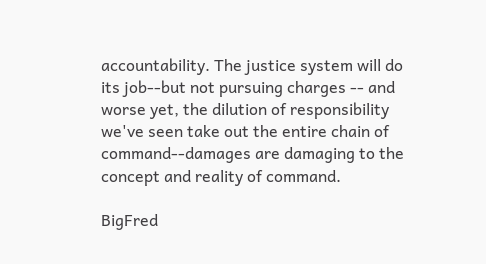accountability. The justice system will do its job--but not pursuing charges -- and worse yet, the dilution of responsibility we've seen take out the entire chain of command--damages are damaging to the concept and reality of command.

BigFred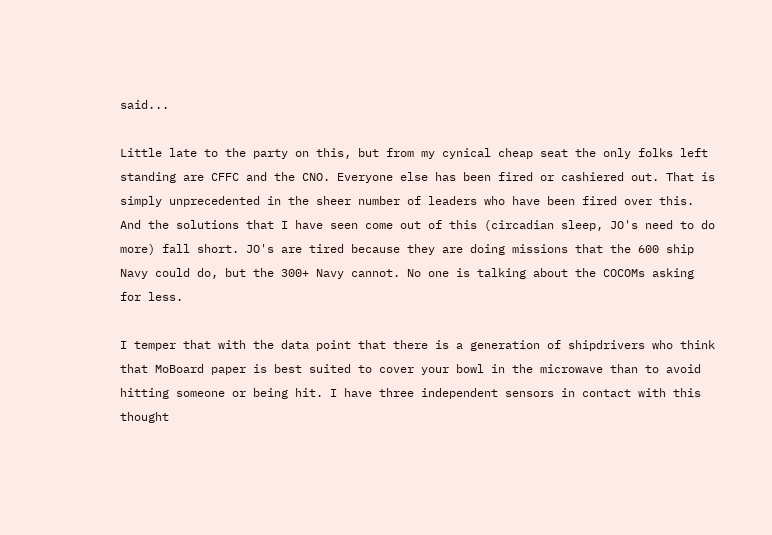said...

Little late to the party on this, but from my cynical cheap seat the only folks left standing are CFFC and the CNO. Everyone else has been fired or cashiered out. That is simply unprecedented in the sheer number of leaders who have been fired over this. And the solutions that I have seen come out of this (circadian sleep, JO's need to do more) fall short. JO's are tired because they are doing missions that the 600 ship Navy could do, but the 300+ Navy cannot. No one is talking about the COCOMs asking for less.

I temper that with the data point that there is a generation of shipdrivers who think that MoBoard paper is best suited to cover your bowl in the microwave than to avoid hitting someone or being hit. I have three independent sensors in contact with this thought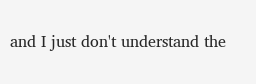and I just don't understand the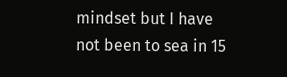mindset but I have not been to sea in 15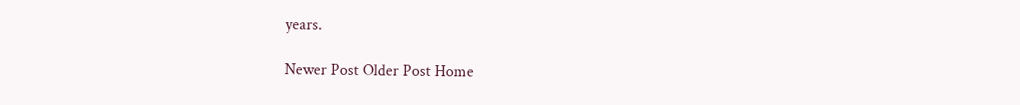years.

Newer Post Older Post Home